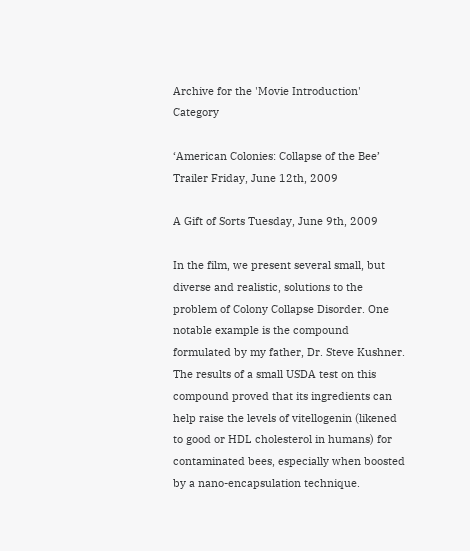Archive for the 'Movie Introduction' Category

‘American Colonies: Collapse of the Bee’ Trailer Friday, June 12th, 2009

A Gift of Sorts Tuesday, June 9th, 2009

In the film, we present several small, but diverse and realistic, solutions to the problem of Colony Collapse Disorder. One notable example is the compound formulated by my father, Dr. Steve Kushner. The results of a small USDA test on this compound proved that its ingredients can help raise the levels of vitellogenin (likened to good or HDL cholesterol in humans) for contaminated bees, especially when boosted by a nano-encapsulation technique.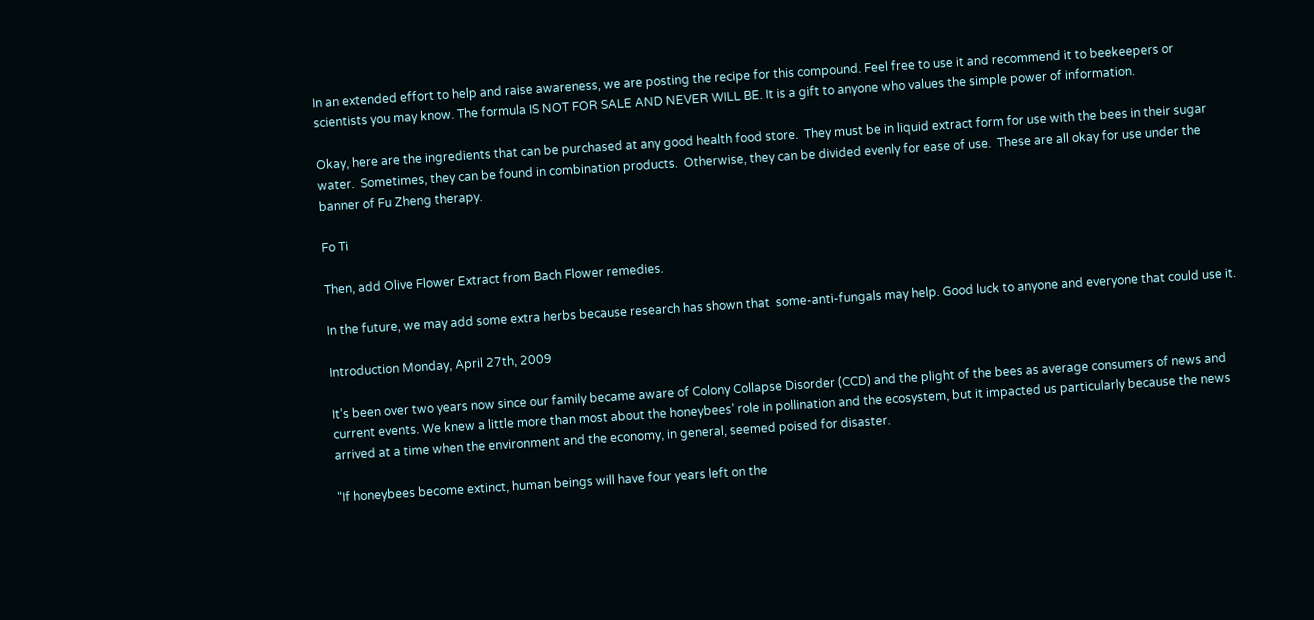In an extended effort to help and raise awareness, we are posting the recipe for this compound. Feel free to use it and recommend it to beekeepers or scientists you may know. The formula IS NOT FOR SALE AND NEVER WILL BE. It is a gift to anyone who values the simple power of information.

Okay, here are the ingredients that can be purchased at any good health food store.  They must be in liquid extract form for use with the bees in their sugar water.  Sometimes, they can be found in combination products.  Otherwise, they can be divided evenly for ease of use.  These are all okay for use under the banner of Fu Zheng therapy.

Fo Ti

Then, add Olive Flower Extract from Bach Flower remedies.

In the future, we may add some extra herbs because research has shown that  some-anti-fungals may help. Good luck to anyone and everyone that could use it.

Introduction Monday, April 27th, 2009

It’s been over two years now since our family became aware of Colony Collapse Disorder (CCD) and the plight of the bees as average consumers of news and current events. We knew a little more than most about the honeybees’ role in pollination and the ecosystem, but it impacted us particularly because the news arrived at a time when the environment and the economy, in general, seemed poised for disaster.

“If honeybees become extinct, human beings will have four years left on the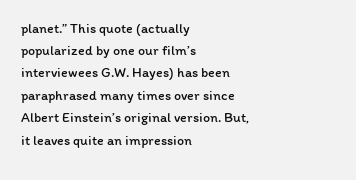planet.” This quote (actually popularized by one our film’s interviewees G.W. Hayes) has been paraphrased many times over since Albert Einstein’s original version. But, it leaves quite an impression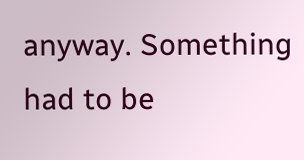anyway. Something had to be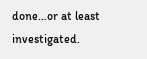done…or at least investigated.